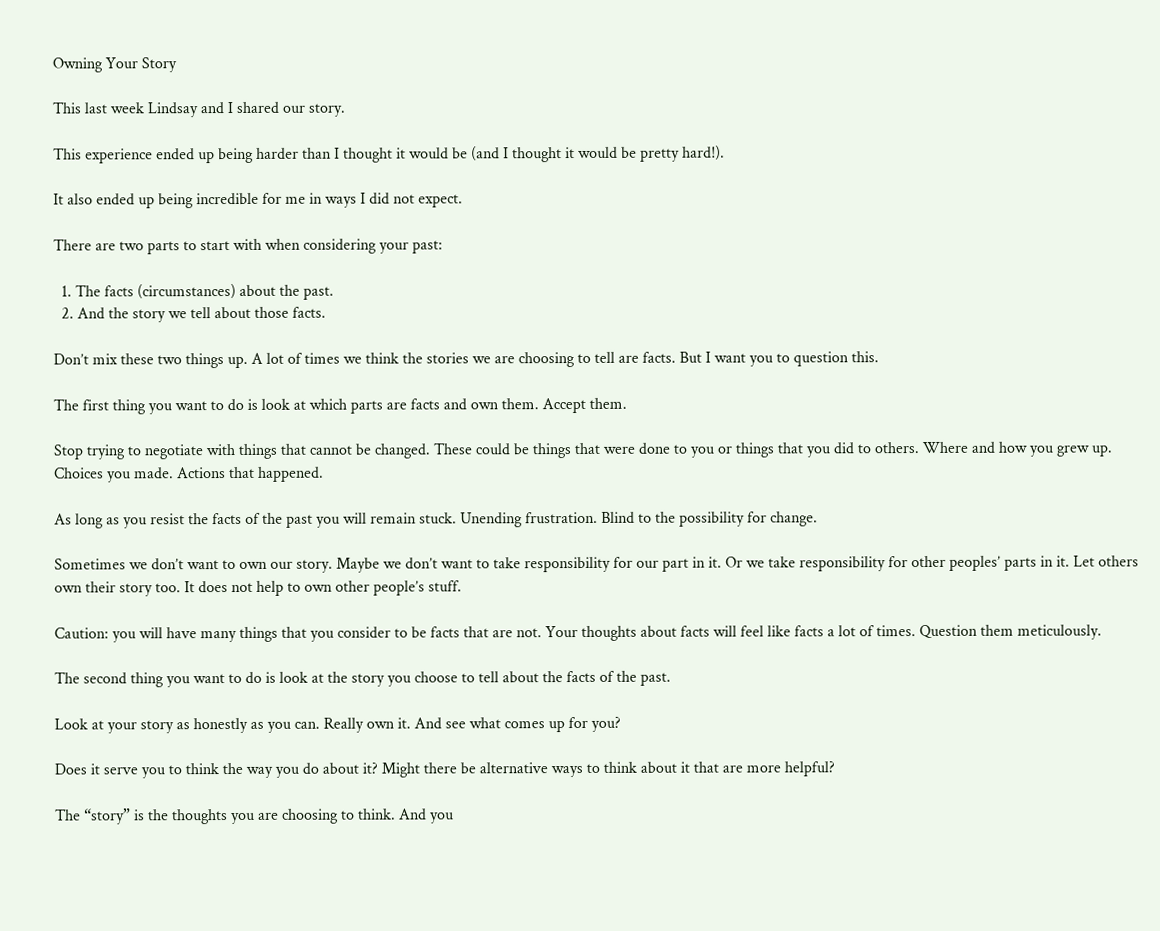Owning Your Story

This last week Lindsay and I shared our story.

This experience ended up being harder than I thought it would be (and I thought it would be pretty hard!).

It also ended up being incredible for me in ways I did not expect.

There are two parts to start with when considering your past:

  1. The facts (circumstances) about the past.
  2. And the story we tell about those facts.

Don’t mix these two things up. A lot of times we think the stories we are choosing to tell are facts. But I want you to question this.

The first thing you want to do is look at which parts are facts and own them. Accept them.

Stop trying to negotiate with things that cannot be changed. These could be things that were done to you or things that you did to others. Where and how you grew up. Choices you made. Actions that happened.

As long as you resist the facts of the past you will remain stuck. Unending frustration. Blind to the possibility for change.

Sometimes we don’t want to own our story. Maybe we don’t want to take responsibility for our part in it. Or we take responsibility for other peoples’ parts in it. Let others own their story too. It does not help to own other people’s stuff.

Caution: you will have many things that you consider to be facts that are not. Your thoughts about facts will feel like facts a lot of times. Question them meticulously.

The second thing you want to do is look at the story you choose to tell about the facts of the past.

Look at your story as honestly as you can. Really own it. And see what comes up for you?

Does it serve you to think the way you do about it? Might there be alternative ways to think about it that are more helpful?

The “story” is the thoughts you are choosing to think. And you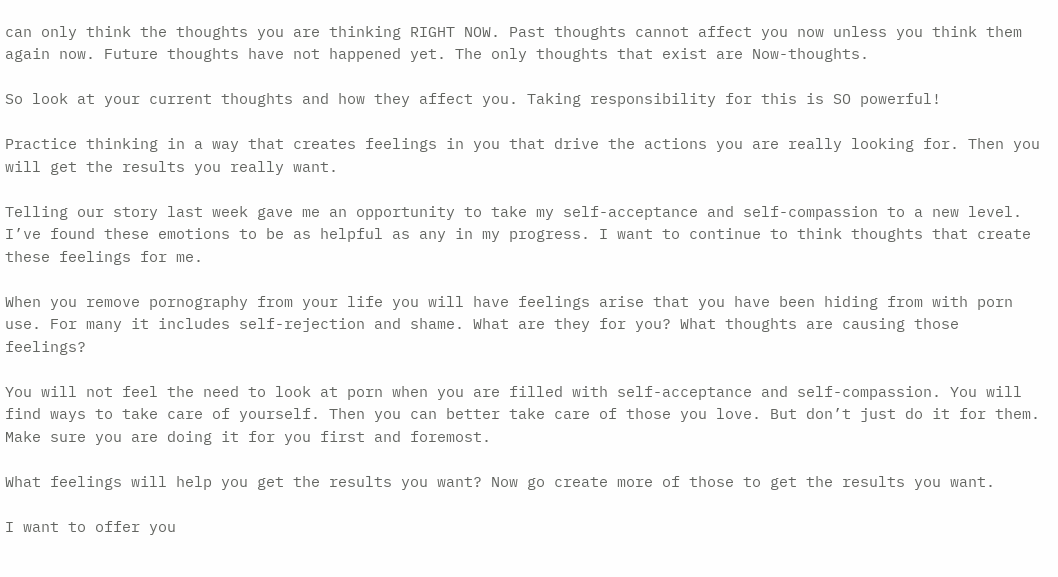can only think the thoughts you are thinking RIGHT NOW. Past thoughts cannot affect you now unless you think them again now. Future thoughts have not happened yet. The only thoughts that exist are Now-thoughts.

So look at your current thoughts and how they affect you. Taking responsibility for this is SO powerful!

Practice thinking in a way that creates feelings in you that drive the actions you are really looking for. Then you will get the results you really want.

Telling our story last week gave me an opportunity to take my self-acceptance and self-compassion to a new level. I’ve found these emotions to be as helpful as any in my progress. I want to continue to think thoughts that create these feelings for me.

When you remove pornography from your life you will have feelings arise that you have been hiding from with porn use. For many it includes self-rejection and shame. What are they for you? What thoughts are causing those feelings?

You will not feel the need to look at porn when you are filled with self-acceptance and self-compassion. You will find ways to take care of yourself. Then you can better take care of those you love. But don’t just do it for them. Make sure you are doing it for you first and foremost.

What feelings will help you get the results you want? Now go create more of those to get the results you want.

I want to offer you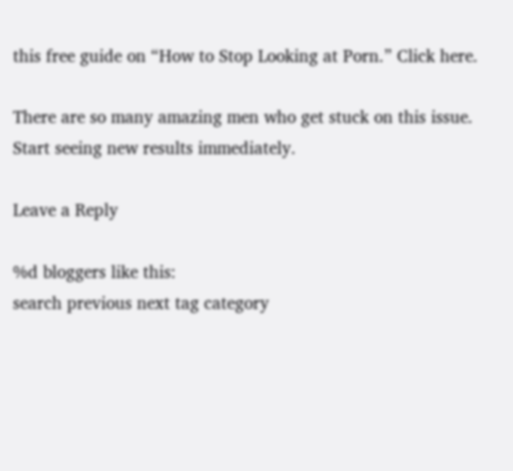this free guide on “How to Stop Looking at Porn.” Click here.

There are so many amazing men who get stuck on this issue. Start seeing new results immediately.

Leave a Reply

%d bloggers like this:
search previous next tag category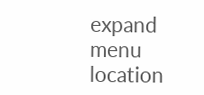expand menu location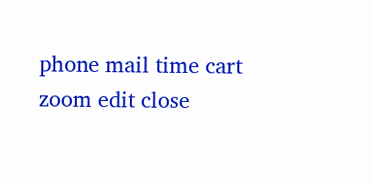phone mail time cart zoom edit close